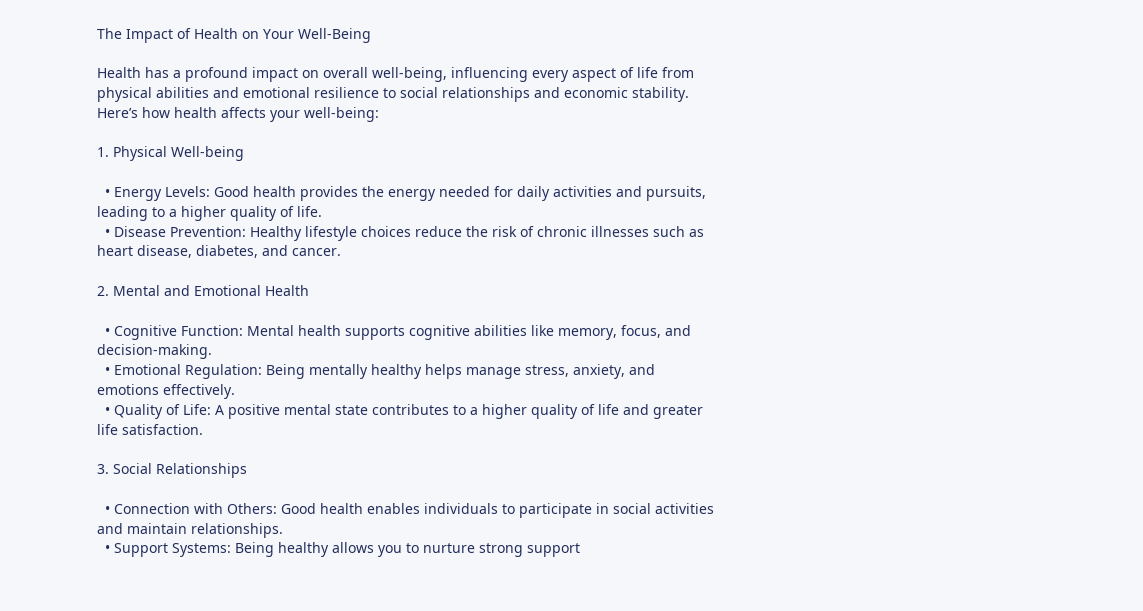The Impact of Health on Your Well-Being

Health has a profound impact on overall well-being, influencing every aspect of life from physical abilities and emotional resilience to social relationships and economic stability. Here’s how health affects your well-being:

1. Physical Well-being

  • Energy Levels: Good health provides the energy needed for daily activities and pursuits, leading to a higher quality of life.
  • Disease Prevention: Healthy lifestyle choices reduce the risk of chronic illnesses such as heart disease, diabetes, and cancer.

2. Mental and Emotional Health

  • Cognitive Function: Mental health supports cognitive abilities like memory, focus, and decision-making.
  • Emotional Regulation: Being mentally healthy helps manage stress, anxiety, and emotions effectively.
  • Quality of Life: A positive mental state contributes to a higher quality of life and greater life satisfaction.

3. Social Relationships

  • Connection with Others: Good health enables individuals to participate in social activities and maintain relationships.
  • Support Systems: Being healthy allows you to nurture strong support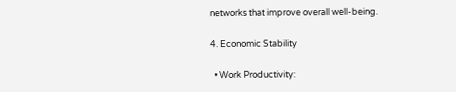networks that improve overall well-being.

4. Economic Stability

  • Work Productivity: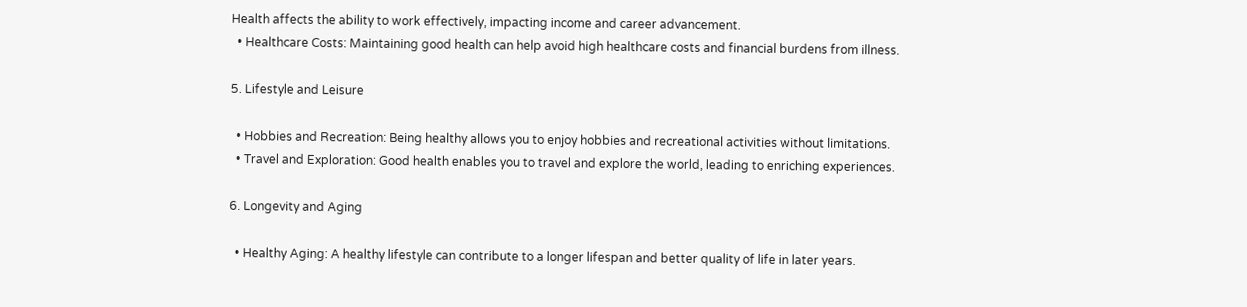Health affects the ability to work effectively, impacting income and career advancement.
  • Healthcare Costs: Maintaining good health can help avoid high healthcare costs and financial burdens from illness.

5. Lifestyle and Leisure

  • Hobbies and Recreation: Being healthy allows you to enjoy hobbies and recreational activities without limitations.
  • Travel and Exploration: Good health enables you to travel and explore the world, leading to enriching experiences.

6. Longevity and Aging

  • Healthy Aging: A healthy lifestyle can contribute to a longer lifespan and better quality of life in later years.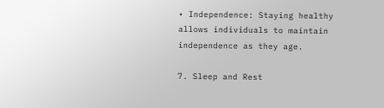• Independence: Staying healthy allows individuals to maintain independence as they age.

7. Sleep and Rest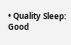• Quality Sleep: Good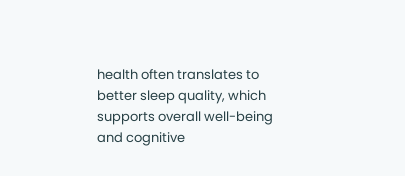health often translates to better sleep quality, which supports overall well-being and cognitive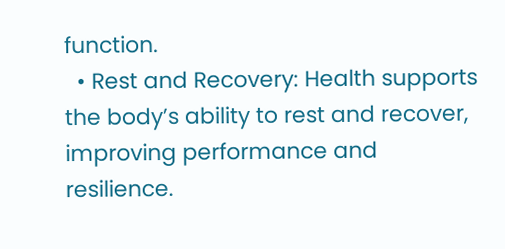function.
  • Rest and Recovery: Health supports the body’s ability to rest and recover, improving performance and resilience.